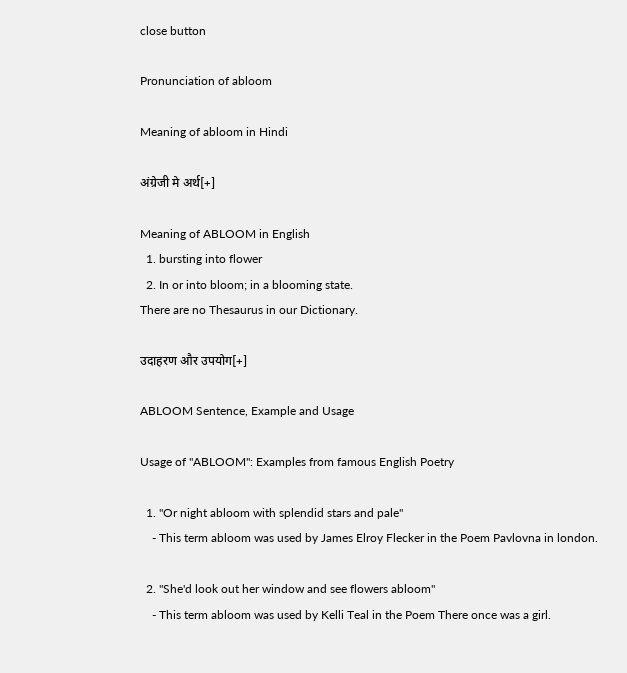close button

Pronunciation of abloom

Meaning of abloom in Hindi

अंग्रेजी मे अर्थ[+]

Meaning of ABLOOM in English
  1. bursting into flower
  2. In or into bloom; in a blooming state.
There are no Thesaurus in our Dictionary.

उदाहरण और उपयोग[+]

ABLOOM Sentence, Example and Usage

Usage of "ABLOOM": Examples from famous English Poetry

  1. "Or night abloom with splendid stars and pale"
    - This term abloom was used by James Elroy Flecker in the Poem Pavlovna in london.

  2. "She'd look out her window and see flowers abloom"
    - This term abloom was used by Kelli Teal in the Poem There once was a girl.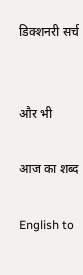डिक्शनरी सर्च


और भी

आज का शब्द

English to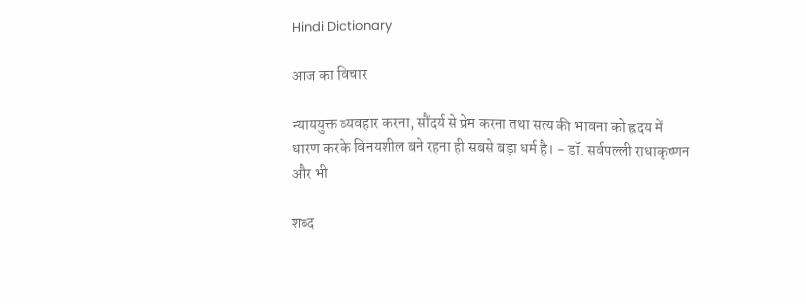Hindi Dictionary

आज का विचार

न्याययुक्त व्यवहार करना, सौंदर्य से प्रेम करना तथा सत्य की भावना को ह्रदय में धारण करके विनयशील बने रहना ही सबसे बड़ा धर्म है। - डॉ. सर्वपल्ली राधाकृष्णन
और भी

शब्द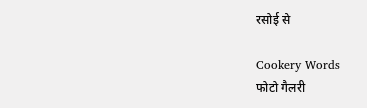रसोई से

Cookery Words
फोटो गैलरी